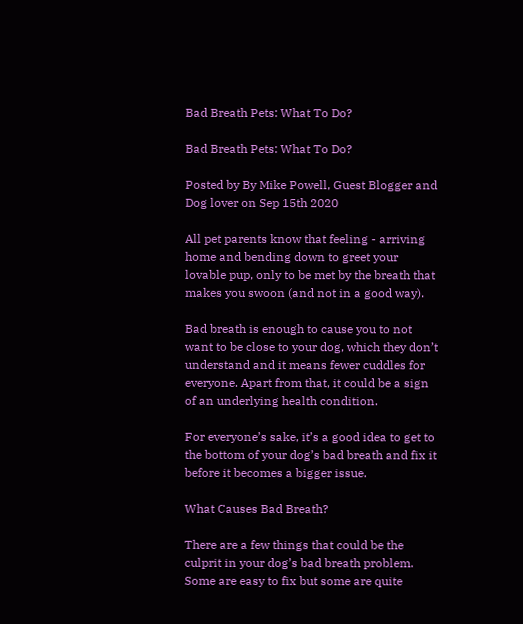Bad Breath Pets: What To Do?

Bad Breath Pets: What To Do?

Posted by By Mike Powell, Guest Blogger and Dog lover on Sep 15th 2020

All pet parents know that feeling - arriving home and bending down to greet your lovable pup, only to be met by the breath that makes you swoon (and not in a good way).

Bad breath is enough to cause you to not want to be close to your dog, which they don’t understand and it means fewer cuddles for everyone. Apart from that, it could be a sign of an underlying health condition.

For everyone’s sake, it’s a good idea to get to the bottom of your dog’s bad breath and fix it before it becomes a bigger issue.

What Causes Bad Breath?

There are a few things that could be the culprit in your dog’s bad breath problem. Some are easy to fix but some are quite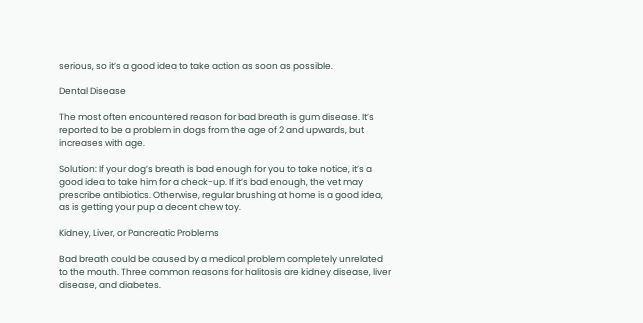serious, so it’s a good idea to take action as soon as possible.

Dental Disease

The most often encountered reason for bad breath is gum disease. It’s reported to be a problem in dogs from the age of 2 and upwards, but increases with age.

Solution: If your dog’s breath is bad enough for you to take notice, it’s a good idea to take him for a check-up. If it’s bad enough, the vet may prescribe antibiotics. Otherwise, regular brushing at home is a good idea, as is getting your pup a decent chew toy.

Kidney, Liver, or Pancreatic Problems

Bad breath could be caused by a medical problem completely unrelated to the mouth. Three common reasons for halitosis are kidney disease, liver disease, and diabetes.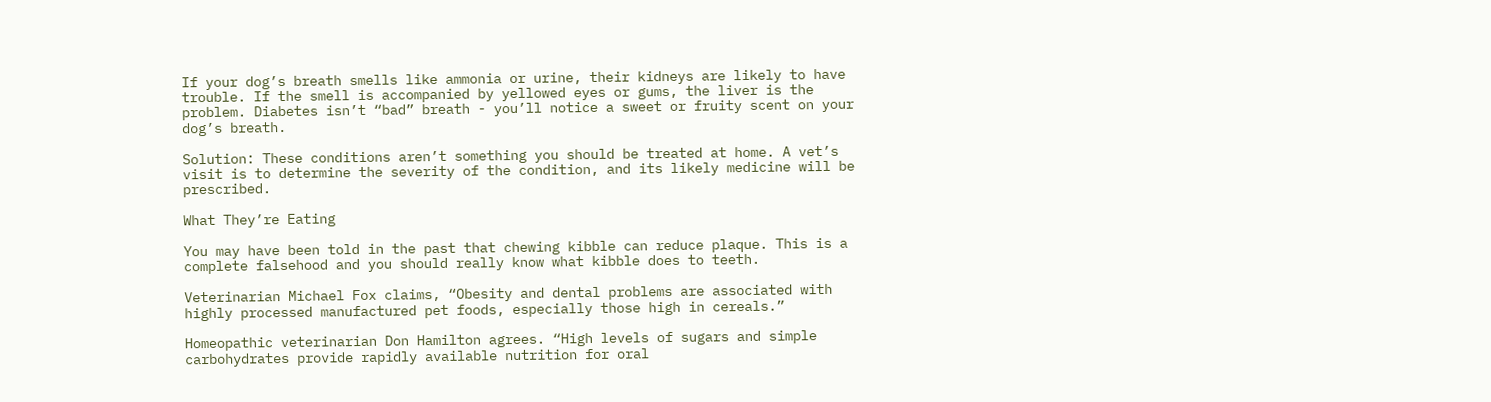If your dog’s breath smells like ammonia or urine, their kidneys are likely to have trouble. If the smell is accompanied by yellowed eyes or gums, the liver is the problem. Diabetes isn’t “bad” breath - you’ll notice a sweet or fruity scent on your dog’s breath.

Solution: These conditions aren’t something you should be treated at home. A vet’s visit is to determine the severity of the condition, and its likely medicine will be prescribed.

What They’re Eating

You may have been told in the past that chewing kibble can reduce plaque. This is a complete falsehood and you should really know what kibble does to teeth.

Veterinarian Michael Fox claims, “Obesity and dental problems are associated with highly processed manufactured pet foods, especially those high in cereals.”

Homeopathic veterinarian Don Hamilton agrees. “High levels of sugars and simple carbohydrates provide rapidly available nutrition for oral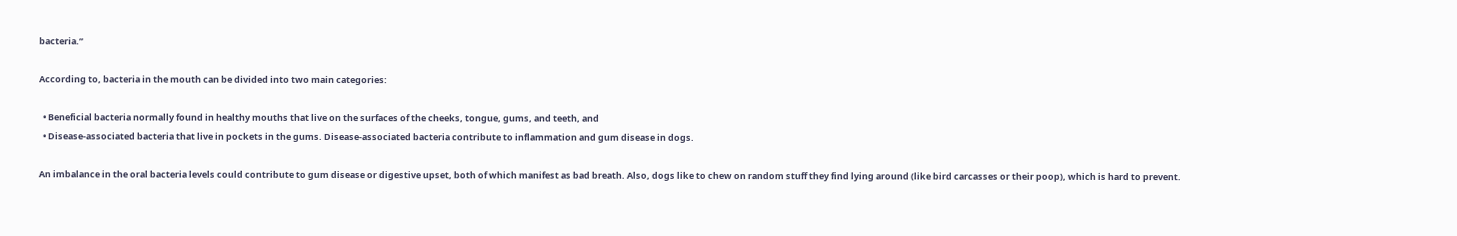bacteria.”

According to, bacteria in the mouth can be divided into two main categories:

  • Beneficial bacteria normally found in healthy mouths that live on the surfaces of the cheeks, tongue, gums, and teeth, and
  • Disease-associated bacteria that live in pockets in the gums. Disease-associated bacteria contribute to inflammation and gum disease in dogs.

An imbalance in the oral bacteria levels could contribute to gum disease or digestive upset, both of which manifest as bad breath. Also, dogs like to chew on random stuff they find lying around (like bird carcasses or their poop), which is hard to prevent.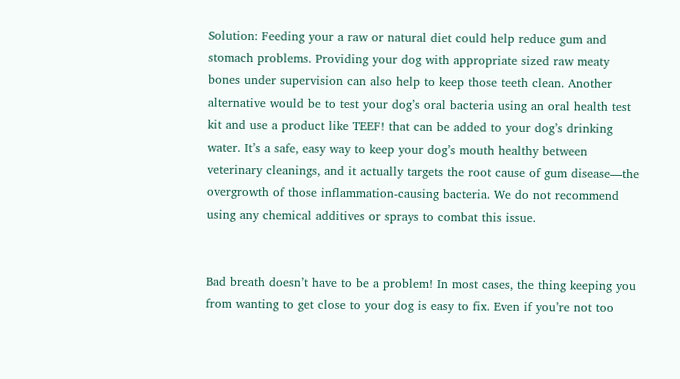Solution: Feeding your a raw or natural diet could help reduce gum and stomach problems. Providing your dog with appropriate sized raw meaty bones under supervision can also help to keep those teeth clean. Another alternative would be to test your dog’s oral bacteria using an oral health test kit and use a product like TEEF! that can be added to your dog’s drinking water. It’s a safe, easy way to keep your dog’s mouth healthy between veterinary cleanings, and it actually targets the root cause of gum disease—the overgrowth of those inflammation-causing bacteria. We do not recommend using any chemical additives or sprays to combat this issue.


Bad breath doesn’t have to be a problem! In most cases, the thing keeping you from wanting to get close to your dog is easy to fix. Even if you’re not too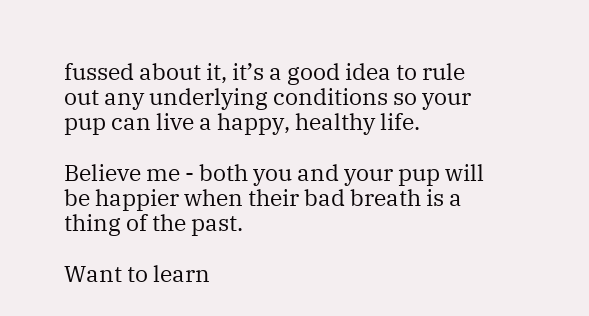fussed about it, it’s a good idea to rule out any underlying conditions so your pup can live a happy, healthy life.

Believe me - both you and your pup will be happier when their bad breath is a thing of the past.

Want to learn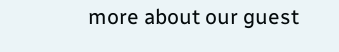more about our guest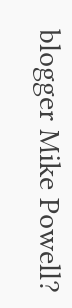blogger Mike Powell?